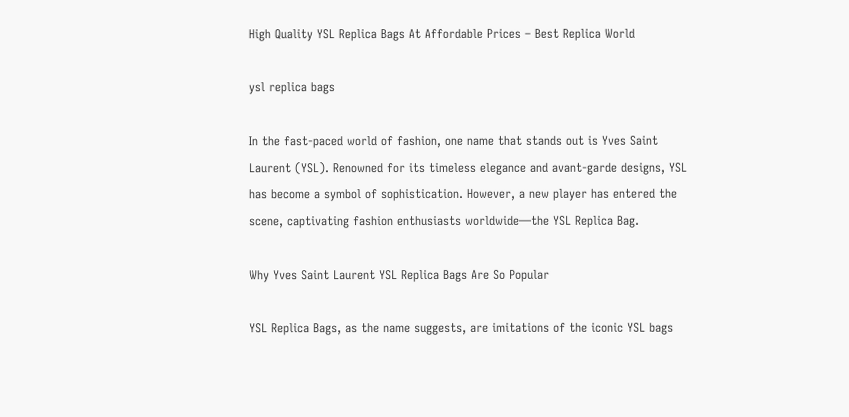High Quality YSL Replica Bags At Affordable Prices – Best Replica World

ysl replica bags

In the fast-paced world of fashion, one name that stands out is Yves Saint Laurent (YSL). Renowned for its timeless elegance and avant-garde designs, YSL has become a symbol of sophistication. However, a new player has entered the scene, captivating fashion enthusiasts worldwide—the YSL Replica Bag.

Why Yves Saint Laurent YSL Replica Bags Are So Popular

YSL Replica Bags, as the name suggests, are imitations of the iconic YSL bags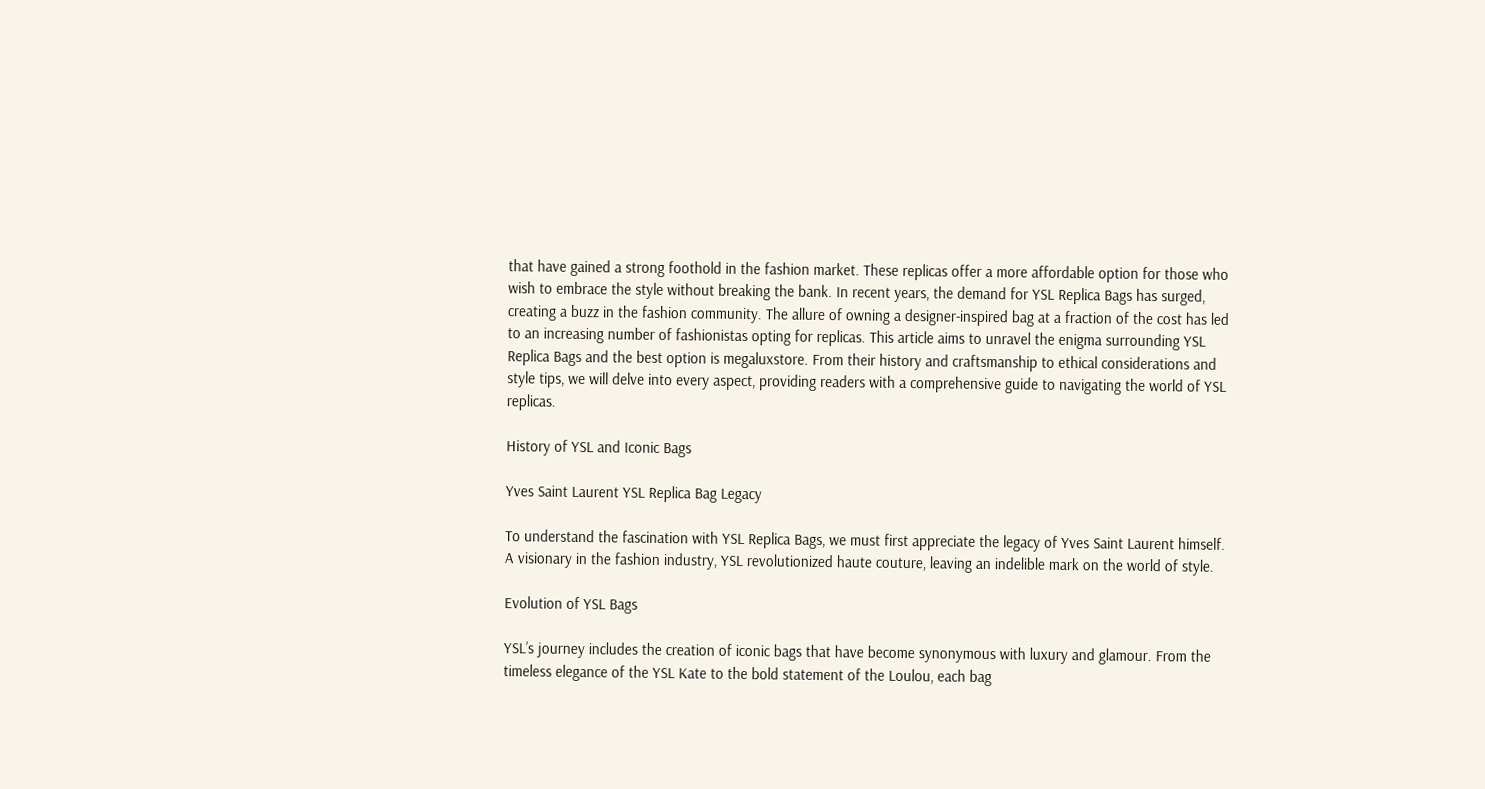that have gained a strong foothold in the fashion market. These replicas offer a more affordable option for those who wish to embrace the style without breaking the bank. In recent years, the demand for YSL Replica Bags has surged, creating a buzz in the fashion community. The allure of owning a designer-inspired bag at a fraction of the cost has led to an increasing number of fashionistas opting for replicas. This article aims to unravel the enigma surrounding YSL Replica Bags and the best option is megaluxstore. From their history and craftsmanship to ethical considerations and style tips, we will delve into every aspect, providing readers with a comprehensive guide to navigating the world of YSL replicas.

History of YSL and Iconic Bags

Yves Saint Laurent YSL Replica Bag Legacy

To understand the fascination with YSL Replica Bags, we must first appreciate the legacy of Yves Saint Laurent himself. A visionary in the fashion industry, YSL revolutionized haute couture, leaving an indelible mark on the world of style.

Evolution of YSL Bags

YSL’s journey includes the creation of iconic bags that have become synonymous with luxury and glamour. From the timeless elegance of the YSL Kate to the bold statement of the Loulou, each bag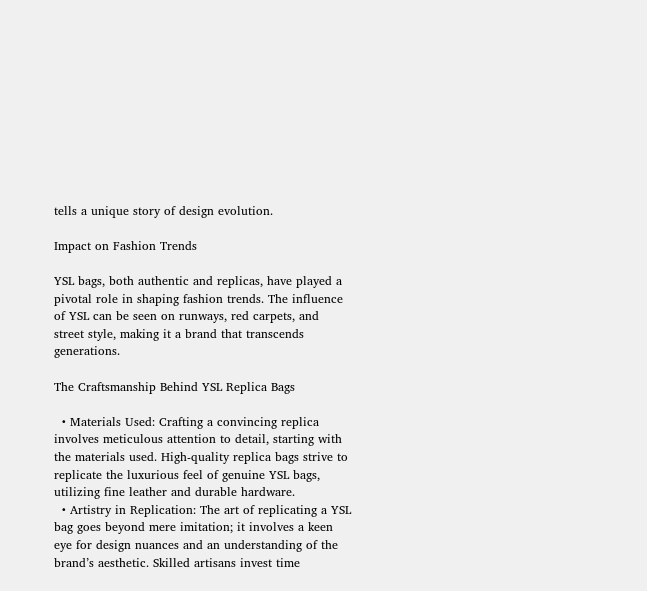tells a unique story of design evolution.

Impact on Fashion Trends

YSL bags, both authentic and replicas, have played a pivotal role in shaping fashion trends. The influence of YSL can be seen on runways, red carpets, and street style, making it a brand that transcends generations.

The Craftsmanship Behind YSL Replica Bags

  • Materials Used: Crafting a convincing replica involves meticulous attention to detail, starting with the materials used. High-quality replica bags strive to replicate the luxurious feel of genuine YSL bags, utilizing fine leather and durable hardware.
  • Artistry in Replication: The art of replicating a YSL bag goes beyond mere imitation; it involves a keen eye for design nuances and an understanding of the brand’s aesthetic. Skilled artisans invest time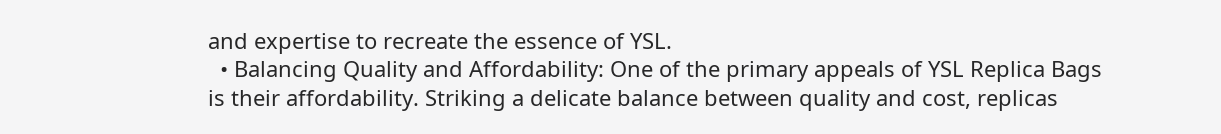and expertise to recreate the essence of YSL.
  • Balancing Quality and Affordability: One of the primary appeals of YSL Replica Bags is their affordability. Striking a delicate balance between quality and cost, replicas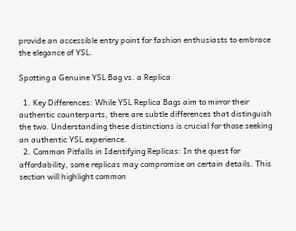provide an accessible entry point for fashion enthusiasts to embrace the elegance of YSL.

Spotting a Genuine YSL Bag vs. a Replica

  1. Key Differences: While YSL Replica Bags aim to mirror their authentic counterparts, there are subtle differences that distinguish the two. Understanding these distinctions is crucial for those seeking an authentic YSL experience.
  2. Common Pitfalls in Identifying Replicas: In the quest for affordability, some replicas may compromise on certain details. This section will highlight common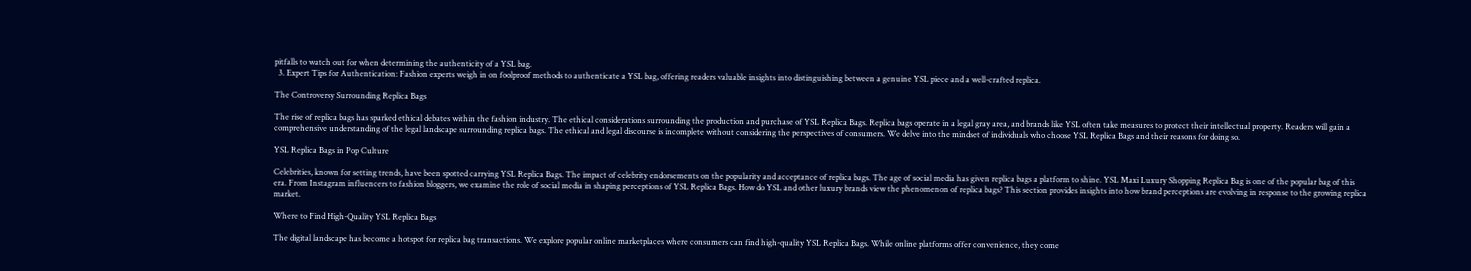pitfalls to watch out for when determining the authenticity of a YSL bag.
  3. Expert Tips for Authentication: Fashion experts weigh in on foolproof methods to authenticate a YSL bag, offering readers valuable insights into distinguishing between a genuine YSL piece and a well-crafted replica.

The Controversy Surrounding Replica Bags

The rise of replica bags has sparked ethical debates within the fashion industry. The ethical considerations surrounding the production and purchase of YSL Replica Bags. Replica bags operate in a legal gray area, and brands like YSL often take measures to protect their intellectual property. Readers will gain a comprehensive understanding of the legal landscape surrounding replica bags. The ethical and legal discourse is incomplete without considering the perspectives of consumers. We delve into the mindset of individuals who choose YSL Replica Bags and their reasons for doing so.

YSL Replica Bags in Pop Culture

Celebrities, known for setting trends, have been spotted carrying YSL Replica Bags. The impact of celebrity endorsements on the popularity and acceptance of replica bags. The age of social media has given replica bags a platform to shine. YSL Maxi Luxury Shopping Replica Bag is one of the popular bag of this era. From Instagram influencers to fashion bloggers, we examine the role of social media in shaping perceptions of YSL Replica Bags. How do YSL and other luxury brands view the phenomenon of replica bags? This section provides insights into how brand perceptions are evolving in response to the growing replica market.

Where to Find High-Quality YSL Replica Bags

The digital landscape has become a hotspot for replica bag transactions. We explore popular online marketplaces where consumers can find high-quality YSL Replica Bags. While online platforms offer convenience, they come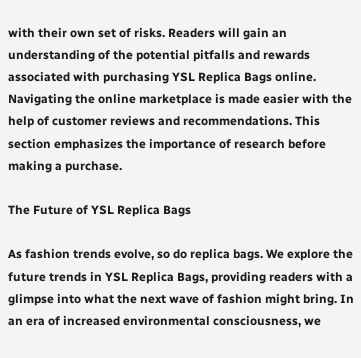with their own set of risks. Readers will gain an understanding of the potential pitfalls and rewards associated with purchasing YSL Replica Bags online. Navigating the online marketplace is made easier with the help of customer reviews and recommendations. This section emphasizes the importance of research before making a purchase.

The Future of YSL Replica Bags

As fashion trends evolve, so do replica bags. We explore the future trends in YSL Replica Bags, providing readers with a glimpse into what the next wave of fashion might bring. In an era of increased environmental consciousness, we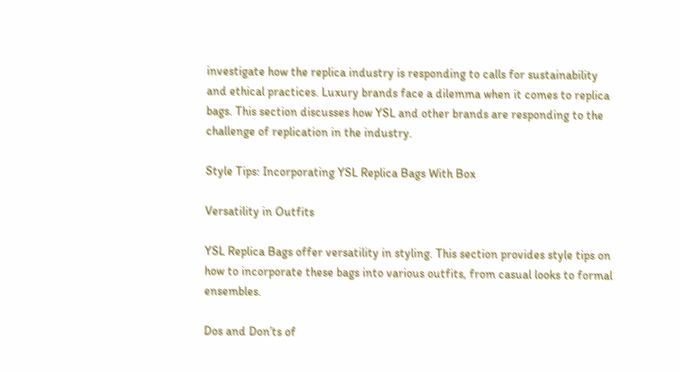investigate how the replica industry is responding to calls for sustainability and ethical practices. Luxury brands face a dilemma when it comes to replica bags. This section discusses how YSL and other brands are responding to the challenge of replication in the industry.

Style Tips: Incorporating YSL Replica Bags With Box

Versatility in Outfits

YSL Replica Bags offer versatility in styling. This section provides style tips on how to incorporate these bags into various outfits, from casual looks to formal ensembles.

Dos and Don’ts of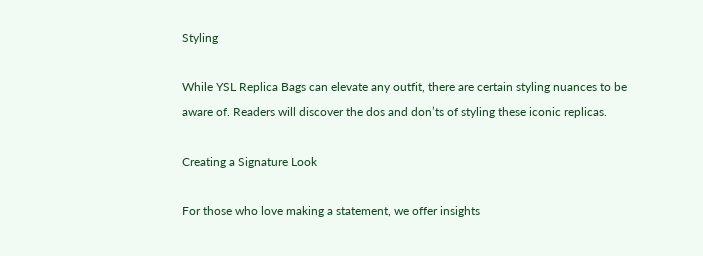Styling

While YSL Replica Bags can elevate any outfit, there are certain styling nuances to be aware of. Readers will discover the dos and don’ts of styling these iconic replicas.

Creating a Signature Look

For those who love making a statement, we offer insights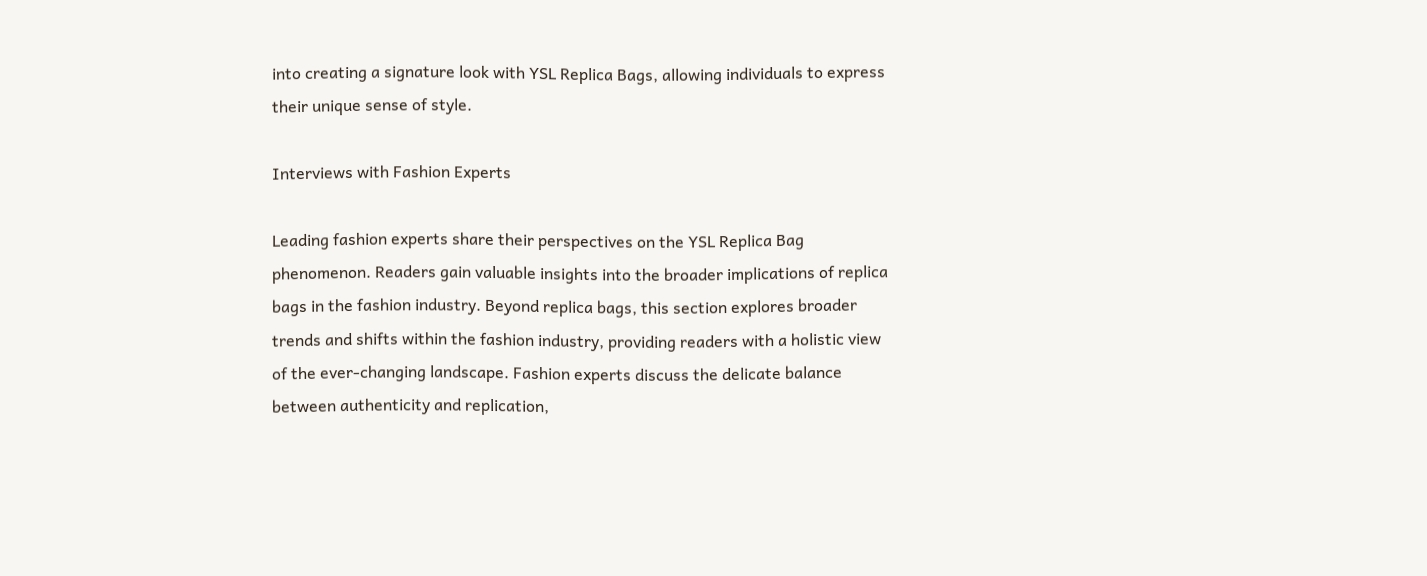into creating a signature look with YSL Replica Bags, allowing individuals to express their unique sense of style.

Interviews with Fashion Experts

Leading fashion experts share their perspectives on the YSL Replica Bag phenomenon. Readers gain valuable insights into the broader implications of replica bags in the fashion industry. Beyond replica bags, this section explores broader trends and shifts within the fashion industry, providing readers with a holistic view of the ever-changing landscape. Fashion experts discuss the delicate balance between authenticity and replication,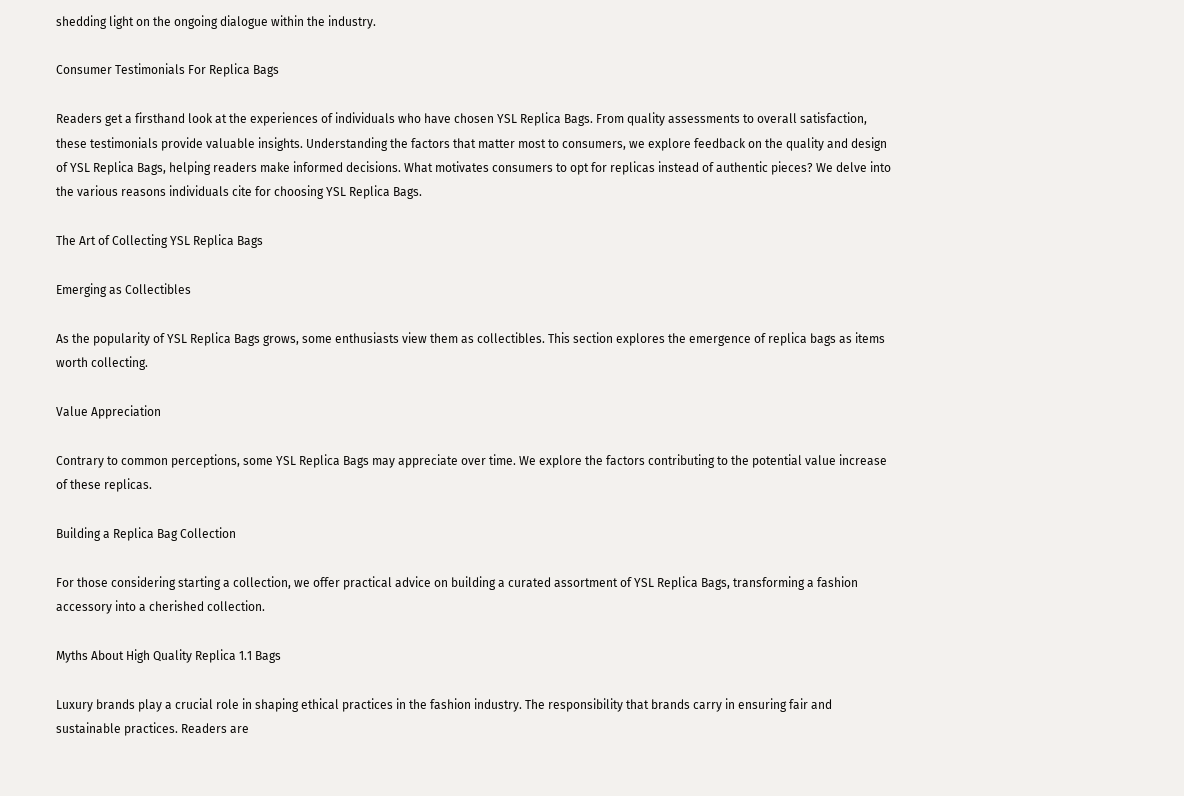shedding light on the ongoing dialogue within the industry.

Consumer Testimonials For Replica Bags

Readers get a firsthand look at the experiences of individuals who have chosen YSL Replica Bags. From quality assessments to overall satisfaction, these testimonials provide valuable insights. Understanding the factors that matter most to consumers, we explore feedback on the quality and design of YSL Replica Bags, helping readers make informed decisions. What motivates consumers to opt for replicas instead of authentic pieces? We delve into the various reasons individuals cite for choosing YSL Replica Bags.

The Art of Collecting YSL Replica Bags

Emerging as Collectibles

As the popularity of YSL Replica Bags grows, some enthusiasts view them as collectibles. This section explores the emergence of replica bags as items worth collecting.

Value Appreciation

Contrary to common perceptions, some YSL Replica Bags may appreciate over time. We explore the factors contributing to the potential value increase of these replicas.

Building a Replica Bag Collection

For those considering starting a collection, we offer practical advice on building a curated assortment of YSL Replica Bags, transforming a fashion accessory into a cherished collection.

Myths About High Quality Replica 1.1 Bags

Luxury brands play a crucial role in shaping ethical practices in the fashion industry. The responsibility that brands carry in ensuring fair and sustainable practices. Readers are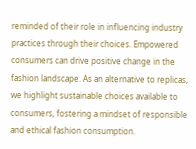reminded of their role in influencing industry practices through their choices. Empowered consumers can drive positive change in the fashion landscape. As an alternative to replicas, we highlight sustainable choices available to consumers, fostering a mindset of responsible and ethical fashion consumption.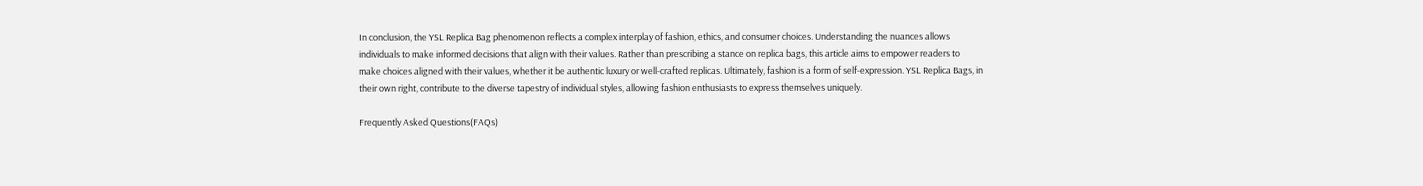In conclusion, the YSL Replica Bag phenomenon reflects a complex interplay of fashion, ethics, and consumer choices. Understanding the nuances allows individuals to make informed decisions that align with their values. Rather than prescribing a stance on replica bags, this article aims to empower readers to make choices aligned with their values, whether it be authentic luxury or well-crafted replicas. Ultimately, fashion is a form of self-expression. YSL Replica Bags, in their own right, contribute to the diverse tapestry of individual styles, allowing fashion enthusiasts to express themselves uniquely.

Frequently Asked Questions(FAQs)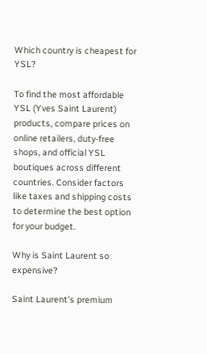Which country is cheapest for YSL?

To find the most affordable YSL (Yves Saint Laurent) products, compare prices on online retailers, duty-free shops, and official YSL boutiques across different countries. Consider factors like taxes and shipping costs to determine the best option for your budget.

Why is Saint Laurent so expensive?

Saint Laurent’s premium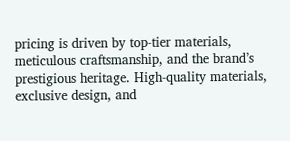pricing is driven by top-tier materials, meticulous craftsmanship, and the brand’s prestigious heritage. High-quality materials, exclusive design, and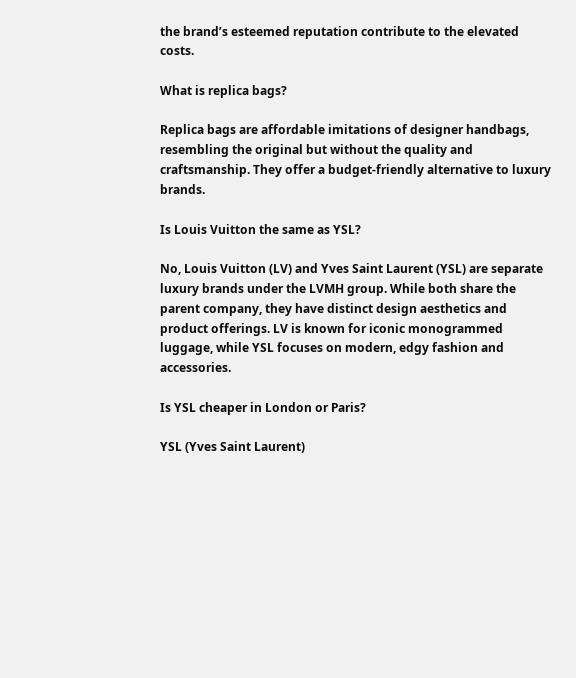the brand’s esteemed reputation contribute to the elevated costs.

What is replica bags?

Replica bags are affordable imitations of designer handbags, resembling the original but without the quality and craftsmanship. They offer a budget-friendly alternative to luxury brands.

Is Louis Vuitton the same as YSL?

No, Louis Vuitton (LV) and Yves Saint Laurent (YSL) are separate luxury brands under the LVMH group. While both share the parent company, they have distinct design aesthetics and product offerings. LV is known for iconic monogrammed luggage, while YSL focuses on modern, edgy fashion and accessories.

Is YSL cheaper in London or Paris?

YSL (Yves Saint Laurent)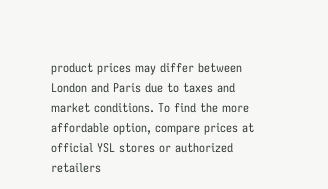product prices may differ between London and Paris due to taxes and market conditions. To find the more affordable option, compare prices at official YSL stores or authorized retailers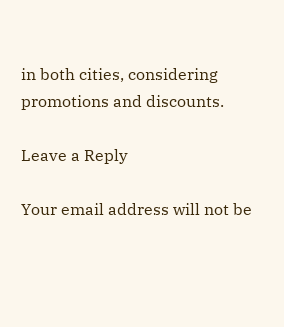in both cities, considering promotions and discounts.

Leave a Reply

Your email address will not be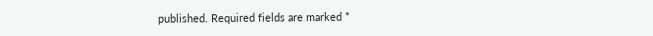published. Required fields are marked *